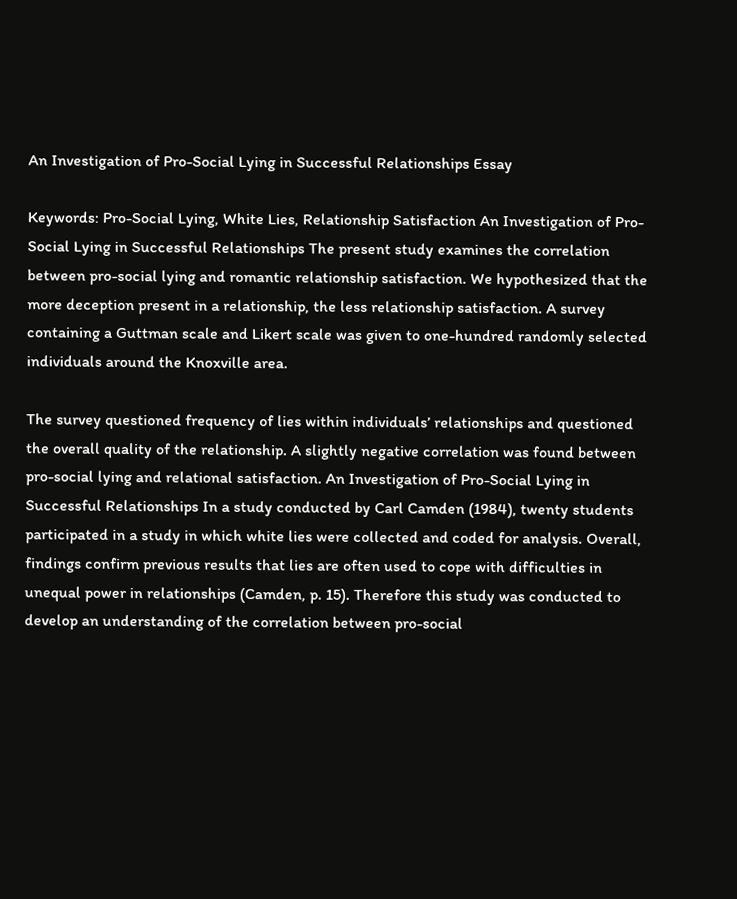An Investigation of Pro-Social Lying in Successful Relationships Essay

Keywords: Pro-Social Lying, White Lies, Relationship Satisfaction An Investigation of Pro-Social Lying in Successful Relationships The present study examines the correlation between pro-social lying and romantic relationship satisfaction. We hypothesized that the more deception present in a relationship, the less relationship satisfaction. A survey containing a Guttman scale and Likert scale was given to one-hundred randomly selected individuals around the Knoxville area.

The survey questioned frequency of lies within individuals’ relationships and questioned the overall quality of the relationship. A slightly negative correlation was found between pro-social lying and relational satisfaction. An Investigation of Pro-Social Lying in Successful Relationships In a study conducted by Carl Camden (1984), twenty students participated in a study in which white lies were collected and coded for analysis. Overall, findings confirm previous results that lies are often used to cope with difficulties in unequal power in relationships (Camden, p. 15). Therefore this study was conducted to develop an understanding of the correlation between pro-social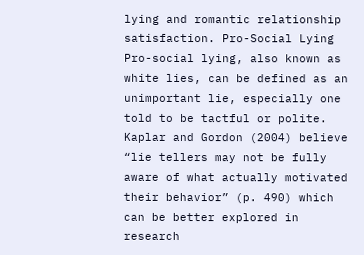lying and romantic relationship satisfaction. Pro-Social Lying Pro-social lying, also known as white lies, can be defined as an unimportant lie, especially one told to be tactful or polite. Kaplar and Gordon (2004) believe “lie tellers may not be fully aware of what actually motivated their behavior” (p. 490) which can be better explored in research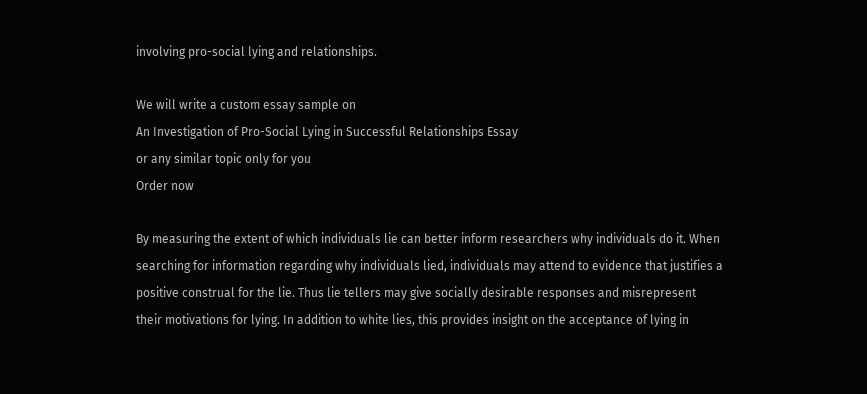involving pro-social lying and relationships.

We will write a custom essay sample on
An Investigation of Pro-Social Lying in Successful Relationships Essay
or any similar topic only for you
Order now

By measuring the extent of which individuals lie can better inform researchers why individuals do it. When searching for information regarding why individuals lied, individuals may attend to evidence that justifies a positive construal for the lie. Thus lie tellers may give socially desirable responses and misrepresent their motivations for lying. In addition to white lies, this provides insight on the acceptance of lying in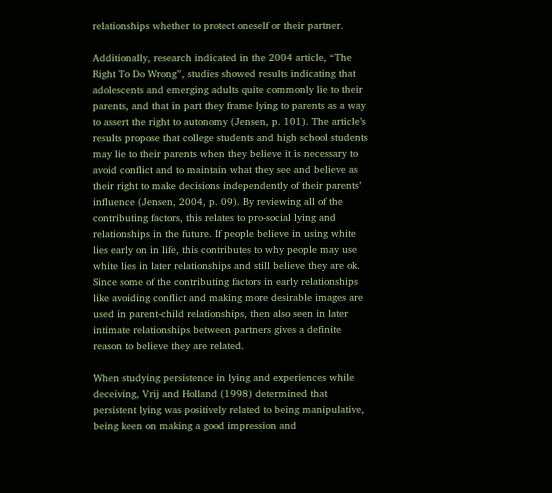relationships whether to protect oneself or their partner.

Additionally, research indicated in the 2004 article, “The Right To Do Wrong”, studies showed results indicating that adolescents and emerging adults quite commonly lie to their parents, and that in part they frame lying to parents as a way to assert the right to autonomy (Jensen, p. 101). The article’s results propose that college students and high school students may lie to their parents when they believe it is necessary to avoid conflict and to maintain what they see and believe as their right to make decisions independently of their parents’ influence (Jensen, 2004, p. 09). By reviewing all of the contributing factors, this relates to pro-social lying and relationships in the future. If people believe in using white lies early on in life, this contributes to why people may use white lies in later relationships and still believe they are ok. Since some of the contributing factors in early relationships like avoiding conflict and making more desirable images are used in parent-child relationships, then also seen in later intimate relationships between partners gives a definite reason to believe they are related.

When studying persistence in lying and experiences while deceiving, Vrij and Holland (1998) determined that persistent lying was positively related to being manipulative, being keen on making a good impression and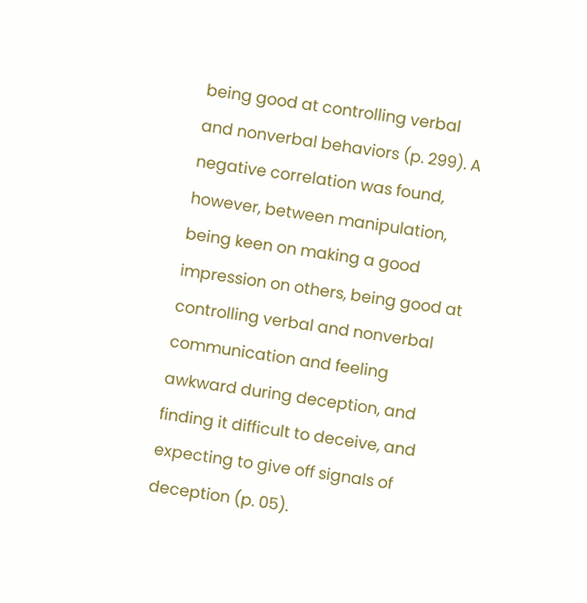being good at controlling verbal and nonverbal behaviors (p. 299). A negative correlation was found, however, between manipulation, being keen on making a good impression on others, being good at controlling verbal and nonverbal communication and feeling awkward during deception, and finding it difficult to deceive, and expecting to give off signals of deception (p. 05).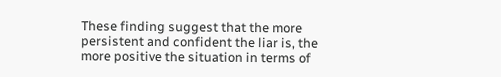These finding suggest that the more persistent and confident the liar is, the more positive the situation in terms of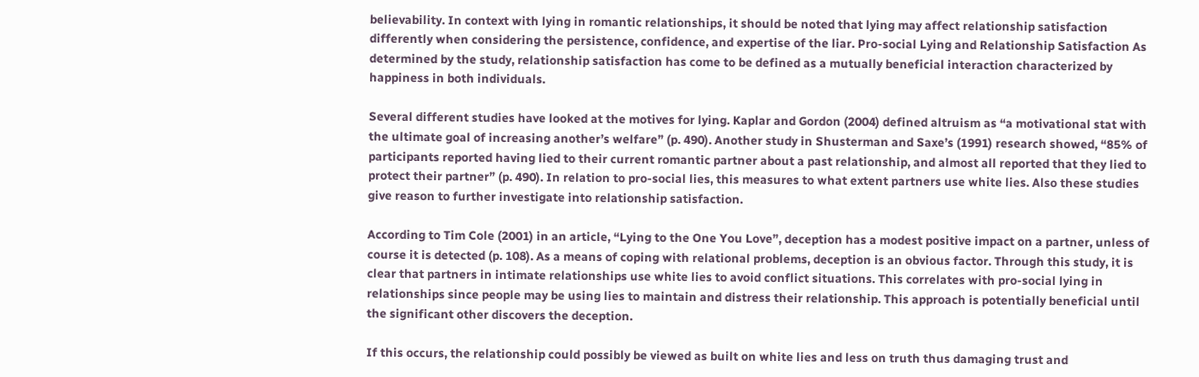believability. In context with lying in romantic relationships, it should be noted that lying may affect relationship satisfaction differently when considering the persistence, confidence, and expertise of the liar. Pro-social Lying and Relationship Satisfaction As determined by the study, relationship satisfaction has come to be defined as a mutually beneficial interaction characterized by happiness in both individuals.

Several different studies have looked at the motives for lying. Kaplar and Gordon (2004) defined altruism as “a motivational stat with the ultimate goal of increasing another’s welfare” (p. 490). Another study in Shusterman and Saxe’s (1991) research showed, “85% of participants reported having lied to their current romantic partner about a past relationship, and almost all reported that they lied to protect their partner” (p. 490). In relation to pro-social lies, this measures to what extent partners use white lies. Also these studies give reason to further investigate into relationship satisfaction.

According to Tim Cole (2001) in an article, “Lying to the One You Love”, deception has a modest positive impact on a partner, unless of course it is detected (p. 108). As a means of coping with relational problems, deception is an obvious factor. Through this study, it is clear that partners in intimate relationships use white lies to avoid conflict situations. This correlates with pro-social lying in relationships since people may be using lies to maintain and distress their relationship. This approach is potentially beneficial until the significant other discovers the deception.

If this occurs, the relationship could possibly be viewed as built on white lies and less on truth thus damaging trust and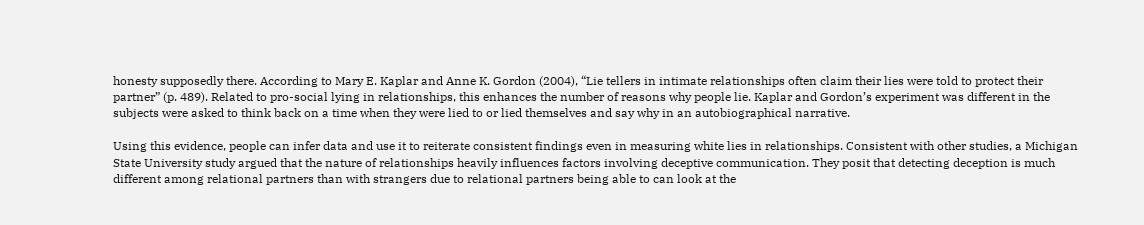honesty supposedly there. According to Mary E. Kaplar and Anne K. Gordon (2004), “Lie tellers in intimate relationships often claim their lies were told to protect their partner” (p. 489). Related to pro-social lying in relationships, this enhances the number of reasons why people lie. Kaplar and Gordon’s experiment was different in the subjects were asked to think back on a time when they were lied to or lied themselves and say why in an autobiographical narrative.

Using this evidence, people can infer data and use it to reiterate consistent findings even in measuring white lies in relationships. Consistent with other studies, a Michigan State University study argued that the nature of relationships heavily influences factors involving deceptive communication. They posit that detecting deception is much different among relational partners than with strangers due to relational partners being able to can look at the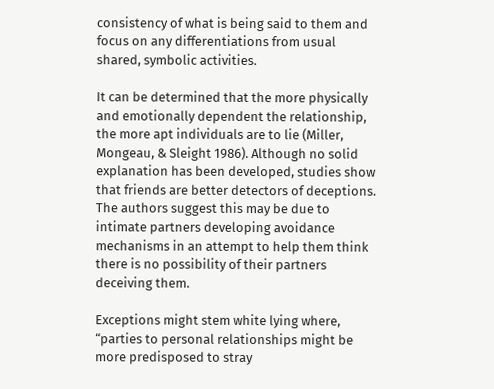consistency of what is being said to them and focus on any differentiations from usual shared, symbolic activities.

It can be determined that the more physically and emotionally dependent the relationship, the more apt individuals are to lie (Miller, Mongeau, & Sleight 1986). Although no solid explanation has been developed, studies show that friends are better detectors of deceptions. The authors suggest this may be due to intimate partners developing avoidance mechanisms in an attempt to help them think there is no possibility of their partners deceiving them.

Exceptions might stem white lying where, “parties to personal relationships might be more predisposed to stray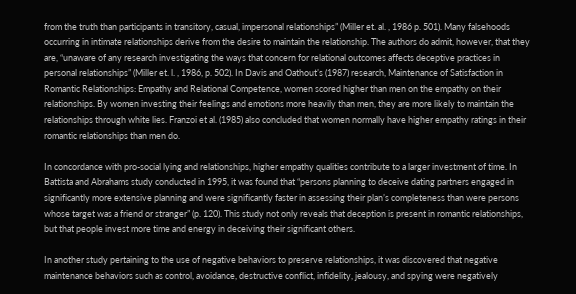from the truth than participants in transitory, casual, impersonal relationships” (Miller et. al. , 1986 p. 501). Many falsehoods occurring in intimate relationships derive from the desire to maintain the relationship. The authors do admit, however, that they are, “unaware of any research investigating the ways that concern for relational outcomes affects deceptive practices in personal relationships” (Miller et. l. , 1986, p. 502). In Davis and Oathout’s (1987) research, Maintenance of Satisfaction in Romantic Relationships: Empathy and Relational Competence, women scored higher than men on the empathy on their relationships. By women investing their feelings and emotions more heavily than men, they are more likely to maintain the relationships through white lies. Franzoi et al. (1985) also concluded that women normally have higher empathy ratings in their romantic relationships than men do.

In concordance with pro-social lying and relationships, higher empathy qualities contribute to a larger investment of time. In Battista and Abrahams study conducted in 1995, it was found that “persons planning to deceive dating partners engaged in significantly more extensive planning and were significantly faster in assessing their plan’s completeness than were persons whose target was a friend or stranger” (p. 120). This study not only reveals that deception is present in romantic relationships, but that people invest more time and energy in deceiving their significant others.

In another study pertaining to the use of negative behaviors to preserve relationships, it was discovered that negative maintenance behaviors such as control, avoidance, destructive conflict, infidelity, jealousy, and spying were negatively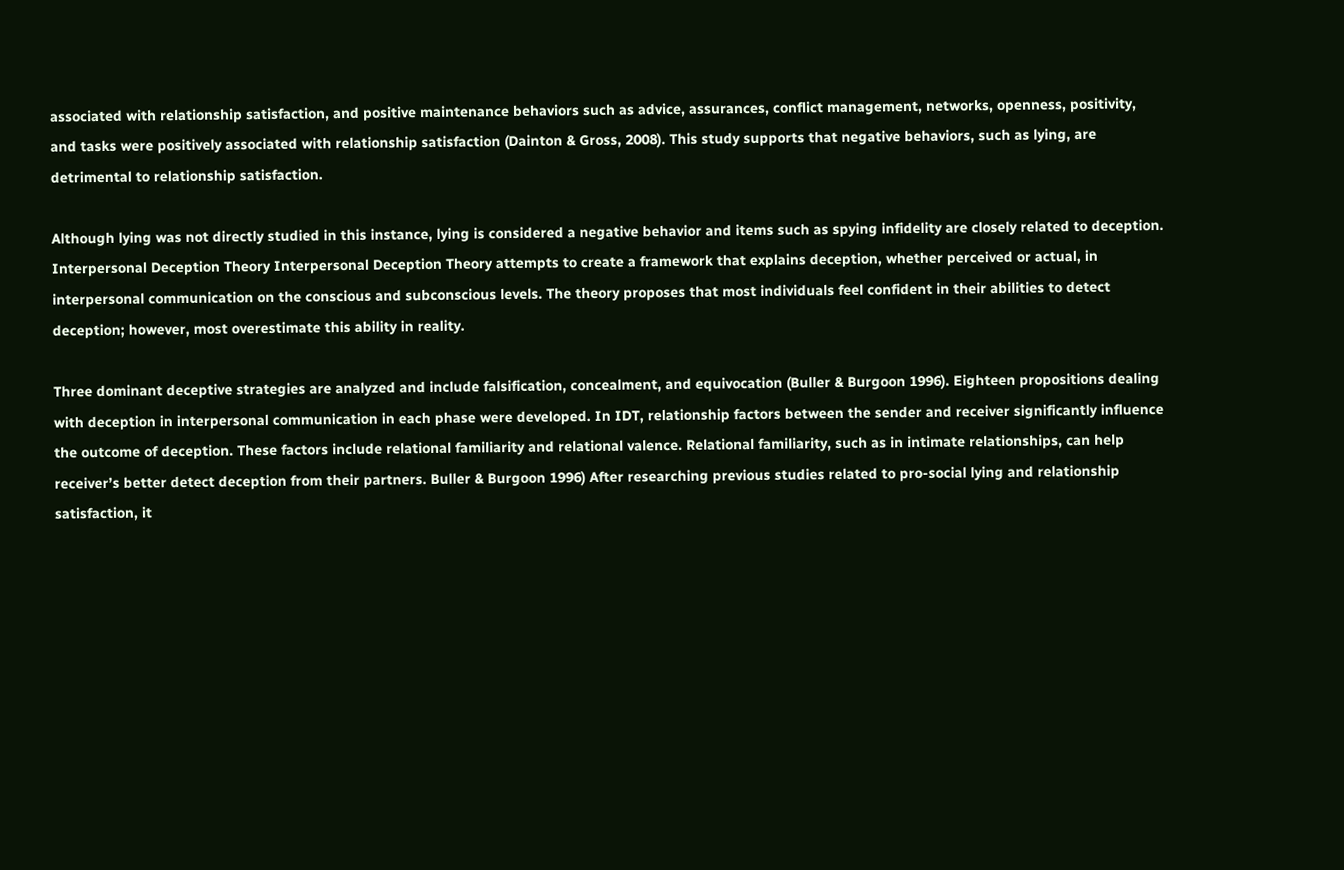associated with relationship satisfaction, and positive maintenance behaviors such as advice, assurances, conflict management, networks, openness, positivity, and tasks were positively associated with relationship satisfaction (Dainton & Gross, 2008). This study supports that negative behaviors, such as lying, are detrimental to relationship satisfaction.

Although lying was not directly studied in this instance, lying is considered a negative behavior and items such as spying infidelity are closely related to deception. Interpersonal Deception Theory Interpersonal Deception Theory attempts to create a framework that explains deception, whether perceived or actual, in interpersonal communication on the conscious and subconscious levels. The theory proposes that most individuals feel confident in their abilities to detect deception; however, most overestimate this ability in reality.

Three dominant deceptive strategies are analyzed and include falsification, concealment, and equivocation (Buller & Burgoon 1996). Eighteen propositions dealing with deception in interpersonal communication in each phase were developed. In IDT, relationship factors between the sender and receiver significantly influence the outcome of deception. These factors include relational familiarity and relational valence. Relational familiarity, such as in intimate relationships, can help receiver’s better detect deception from their partners. Buller & Burgoon 1996) After researching previous studies related to pro-social lying and relationship satisfaction, it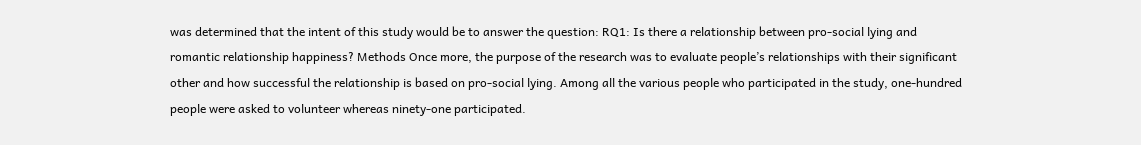was determined that the intent of this study would be to answer the question: RQ1: Is there a relationship between pro-social lying and romantic relationship happiness? Methods Once more, the purpose of the research was to evaluate people’s relationships with their significant other and how successful the relationship is based on pro-social lying. Among all the various people who participated in the study, one-hundred people were asked to volunteer whereas ninety-one participated.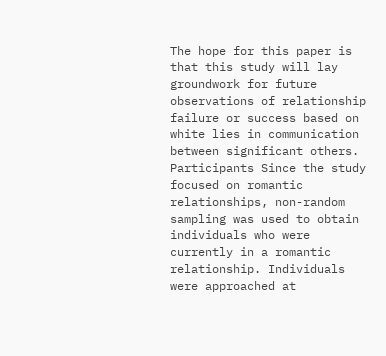The hope for this paper is that this study will lay groundwork for future observations of relationship failure or success based on white lies in communication between significant others. Participants Since the study focused on romantic relationships, non-random sampling was used to obtain individuals who were currently in a romantic relationship. Individuals were approached at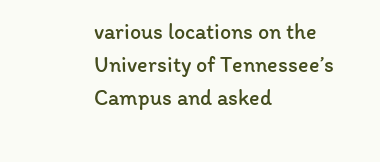various locations on the University of Tennessee’s Campus and asked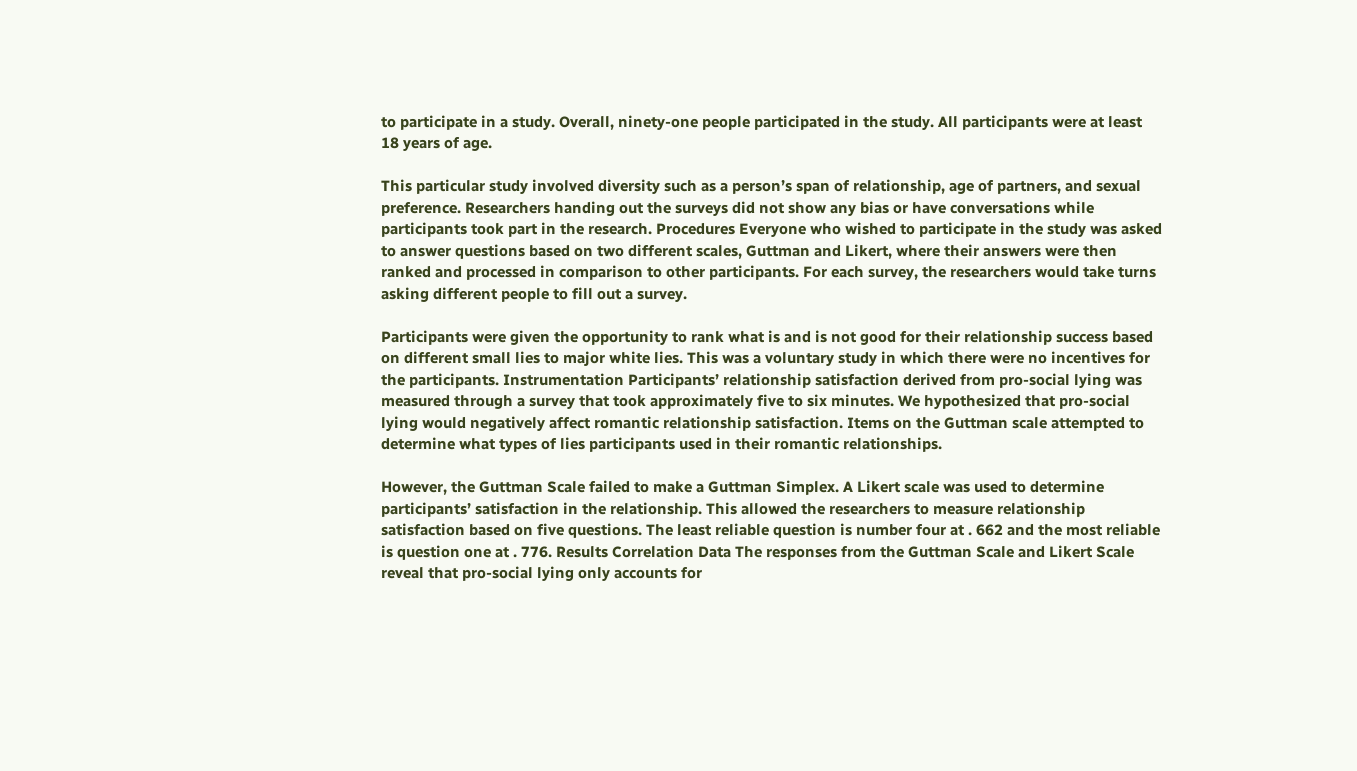to participate in a study. Overall, ninety-one people participated in the study. All participants were at least 18 years of age.

This particular study involved diversity such as a person’s span of relationship, age of partners, and sexual preference. Researchers handing out the surveys did not show any bias or have conversations while participants took part in the research. Procedures Everyone who wished to participate in the study was asked to answer questions based on two different scales, Guttman and Likert, where their answers were then ranked and processed in comparison to other participants. For each survey, the researchers would take turns asking different people to fill out a survey.

Participants were given the opportunity to rank what is and is not good for their relationship success based on different small lies to major white lies. This was a voluntary study in which there were no incentives for the participants. Instrumentation Participants’ relationship satisfaction derived from pro-social lying was measured through a survey that took approximately five to six minutes. We hypothesized that pro-social lying would negatively affect romantic relationship satisfaction. Items on the Guttman scale attempted to determine what types of lies participants used in their romantic relationships.

However, the Guttman Scale failed to make a Guttman Simplex. A Likert scale was used to determine participants’ satisfaction in the relationship. This allowed the researchers to measure relationship satisfaction based on five questions. The least reliable question is number four at . 662 and the most reliable is question one at . 776. Results Correlation Data The responses from the Guttman Scale and Likert Scale reveal that pro-social lying only accounts for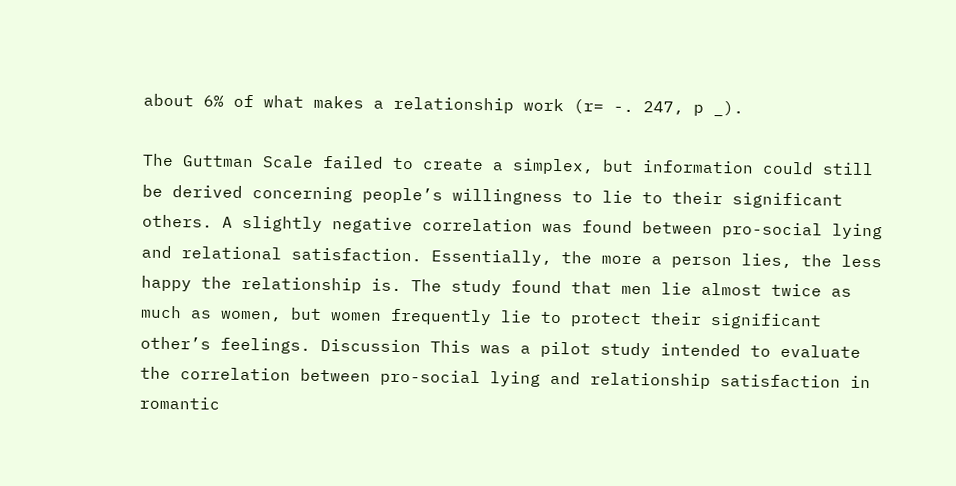about 6% of what makes a relationship work (r= -. 247, p _).

The Guttman Scale failed to create a simplex, but information could still be derived concerning people’s willingness to lie to their significant others. A slightly negative correlation was found between pro-social lying and relational satisfaction. Essentially, the more a person lies, the less happy the relationship is. The study found that men lie almost twice as much as women, but women frequently lie to protect their significant other’s feelings. Discussion This was a pilot study intended to evaluate the correlation between pro-social lying and relationship satisfaction in romantic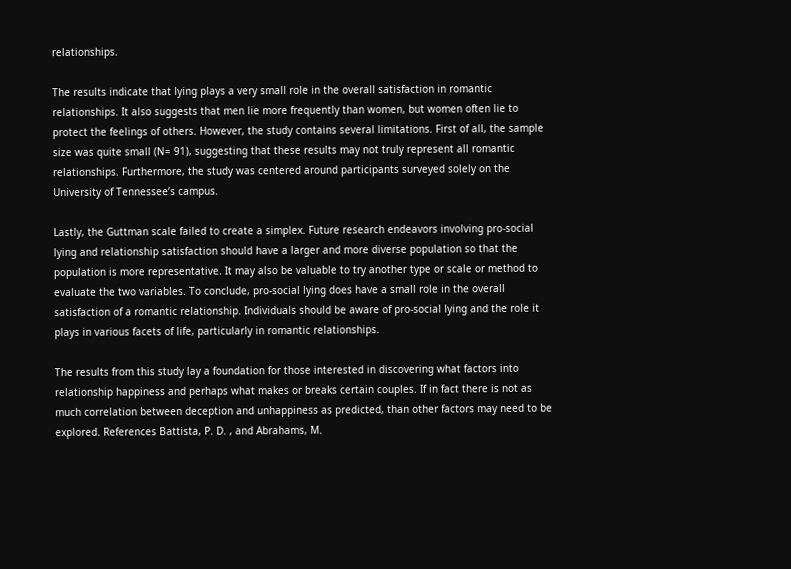relationships.

The results indicate that lying plays a very small role in the overall satisfaction in romantic relationships. It also suggests that men lie more frequently than women, but women often lie to protect the feelings of others. However, the study contains several limitations. First of all, the sample size was quite small (N= 91), suggesting that these results may not truly represent all romantic relationships. Furthermore, the study was centered around participants surveyed solely on the University of Tennessee’s campus.

Lastly, the Guttman scale failed to create a simplex. Future research endeavors involving pro-social lying and relationship satisfaction should have a larger and more diverse population so that the population is more representative. It may also be valuable to try another type or scale or method to evaluate the two variables. To conclude, pro-social lying does have a small role in the overall satisfaction of a romantic relationship. Individuals should be aware of pro-social lying and the role it plays in various facets of life, particularly in romantic relationships.

The results from this study lay a foundation for those interested in discovering what factors into relationship happiness and perhaps what makes or breaks certain couples. If in fact there is not as much correlation between deception and unhappiness as predicted, than other factors may need to be explored. References Battista, P. D. , and Abrahams, M.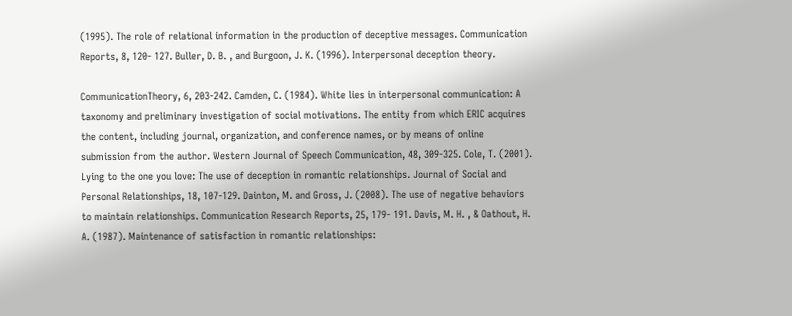(1995). The role of relational information in the production of deceptive messages. Communication Reports, 8, 120- 127. Buller, D. B. , and Burgoon, J. K. (1996). Interpersonal deception theory.

CommunicationTheory, 6, 203-242. Camden, C. (1984). White lies in interpersonal communication: A taxonomy and preliminary investigation of social motivations. The entity from which ERIC acquires the content, including journal, organization, and conference names, or by means of online submission from the author. Western Journal of Speech Communication, 48, 309-325. Cole, T. (2001). Lying to the one you love: The use of deception in romantic relationships. Journal of Social and Personal Relationships, 18, 107-129. Dainton, M. and Gross, J. (2008). The use of negative behaviors to maintain relationships. Communication Research Reports, 25, 179- 191. Davis, M. H. , & Oathout, H. A. (1987). Maintenance of satisfaction in romantic relationships: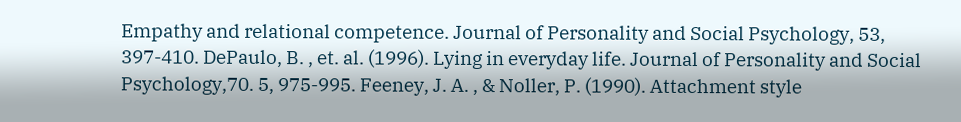Empathy and relational competence. Journal of Personality and Social Psychology, 53, 397-410. DePaulo, B. , et. al. (1996). Lying in everyday life. Journal of Personality and Social Psychology,70. 5, 975-995. Feeney, J. A. , & Noller, P. (1990). Attachment style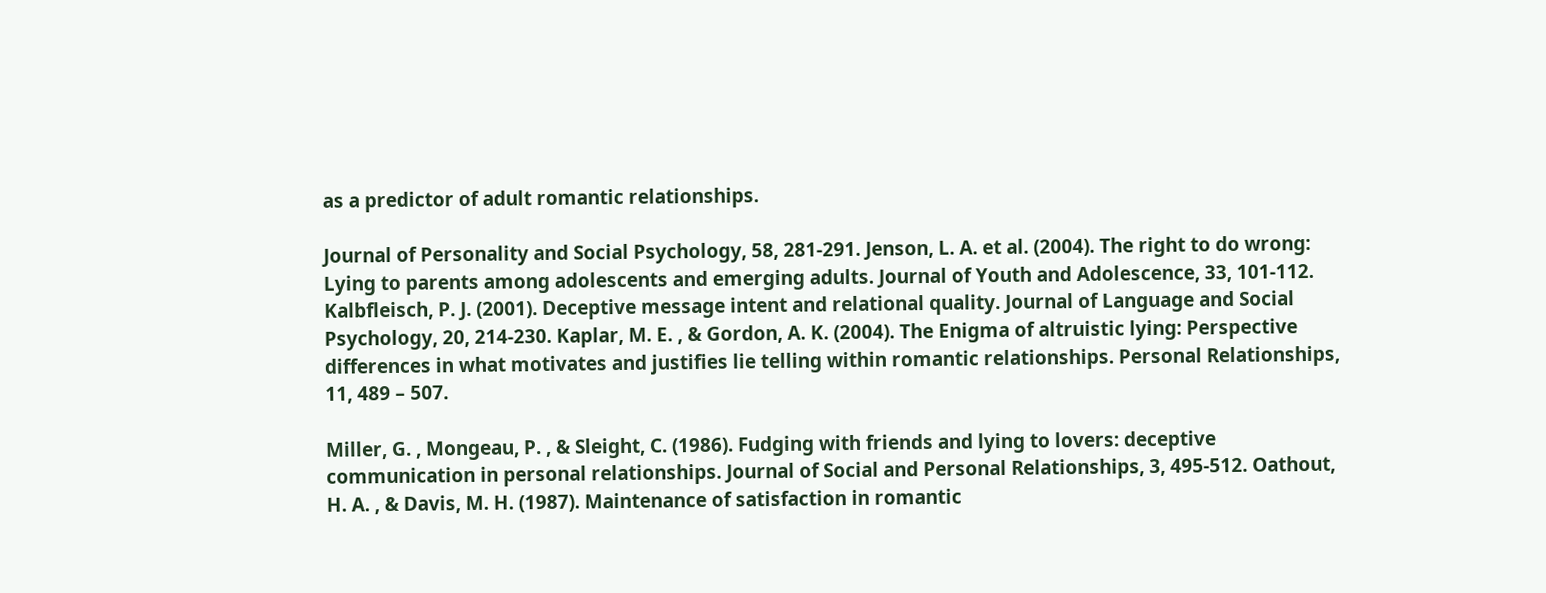as a predictor of adult romantic relationships.

Journal of Personality and Social Psychology, 58, 281-291. Jenson, L. A. et al. (2004). The right to do wrong: Lying to parents among adolescents and emerging adults. Journal of Youth and Adolescence, 33, 101-112. Kalbfleisch, P. J. (2001). Deceptive message intent and relational quality. Journal of Language and Social Psychology, 20, 214-230. Kaplar, M. E. , & Gordon, A. K. (2004). The Enigma of altruistic lying: Perspective differences in what motivates and justifies lie telling within romantic relationships. Personal Relationships, 11, 489 – 507.

Miller, G. , Mongeau, P. , & Sleight, C. (1986). Fudging with friends and lying to lovers: deceptive communication in personal relationships. Journal of Social and Personal Relationships, 3, 495-512. Oathout, H. A. , & Davis, M. H. (1987). Maintenance of satisfaction in romantic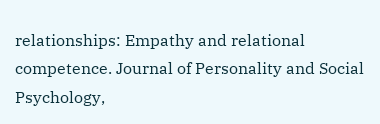relationships: Empathy and relational competence. Journal of Personality and Social Psychology,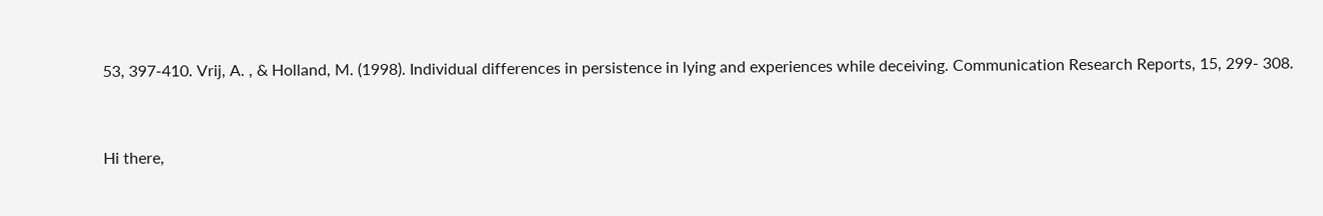53, 397-410. Vrij, A. , & Holland, M. (1998). Individual differences in persistence in lying and experiences while deceiving. Communication Research Reports, 15, 299- 308.


Hi there,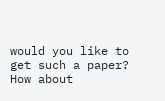would you like to get such a paper? How about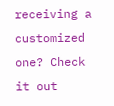receiving a customized one? Check it out